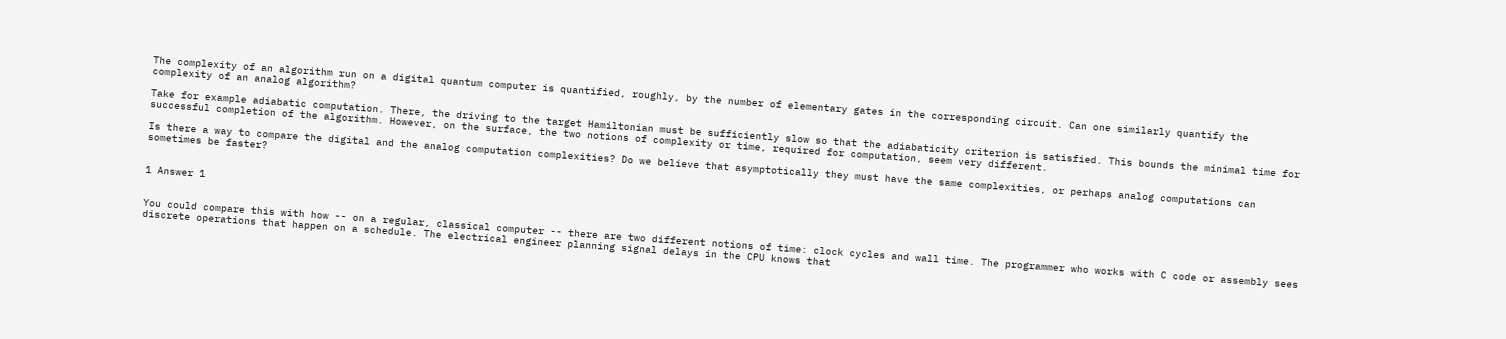The complexity of an algorithm run on a digital quantum computer is quantified, roughly, by the number of elementary gates in the corresponding circuit. Can one similarly quantify the complexity of an analog algorithm?

Take for example adiabatic computation. There, the driving to the target Hamiltonian must be sufficiently slow so that the adiabaticity criterion is satisfied. This bounds the minimal time for successful completion of the algorithm. However, on the surface, the two notions of complexity or time, required for computation, seem very different.

Is there a way to compare the digital and the analog computation complexities? Do we believe that asymptotically they must have the same complexities, or perhaps analog computations can sometimes be faster?


1 Answer 1


You could compare this with how -- on a regular, classical computer -- there are two different notions of time: clock cycles and wall time. The programmer who works with C code or assembly sees discrete operations that happen on a schedule. The electrical engineer planning signal delays in the CPU knows that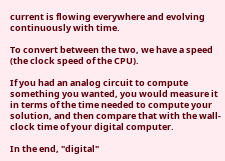current is flowing everywhere and evolving continuously with time.

To convert between the two, we have a speed (the clock speed of the CPU).

If you had an analog circuit to compute something you wanted, you would measure it in terms of the time needed to compute your solution, and then compare that with the wall-clock time of your digital computer.

In the end, "digital"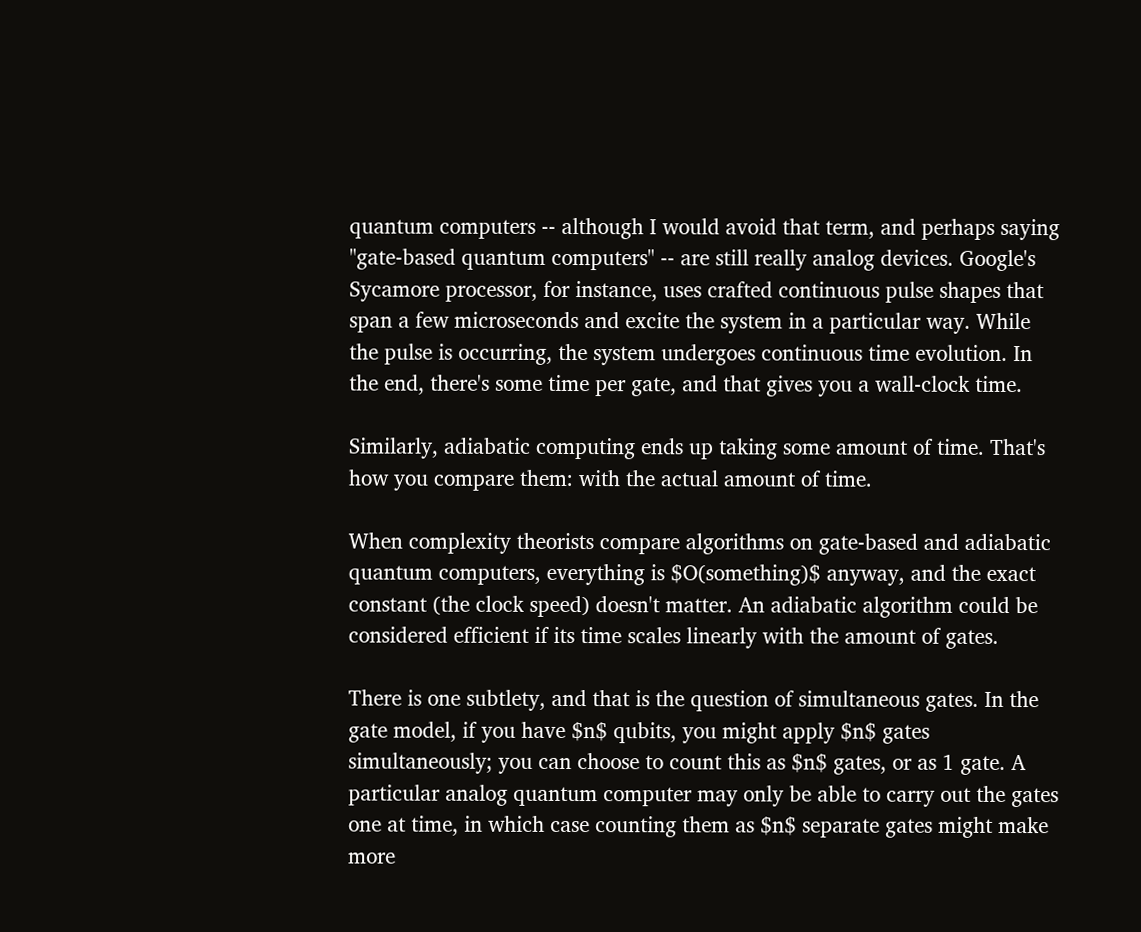quantum computers -- although I would avoid that term, and perhaps saying "gate-based quantum computers" -- are still really analog devices. Google's Sycamore processor, for instance, uses crafted continuous pulse shapes that span a few microseconds and excite the system in a particular way. While the pulse is occurring, the system undergoes continuous time evolution. In the end, there's some time per gate, and that gives you a wall-clock time.

Similarly, adiabatic computing ends up taking some amount of time. That's how you compare them: with the actual amount of time.

When complexity theorists compare algorithms on gate-based and adiabatic quantum computers, everything is $O(something)$ anyway, and the exact constant (the clock speed) doesn't matter. An adiabatic algorithm could be considered efficient if its time scales linearly with the amount of gates.

There is one subtlety, and that is the question of simultaneous gates. In the gate model, if you have $n$ qubits, you might apply $n$ gates simultaneously; you can choose to count this as $n$ gates, or as 1 gate. A particular analog quantum computer may only be able to carry out the gates one at time, in which case counting them as $n$ separate gates might make more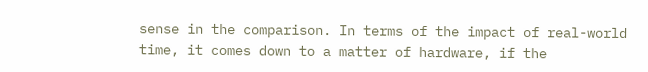sense in the comparison. In terms of the impact of real-world time, it comes down to a matter of hardware, if the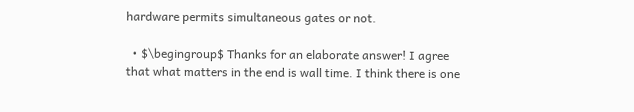hardware permits simultaneous gates or not.

  • $\begingroup$ Thanks for an elaborate answer! I agree that what matters in the end is wall time. I think there is one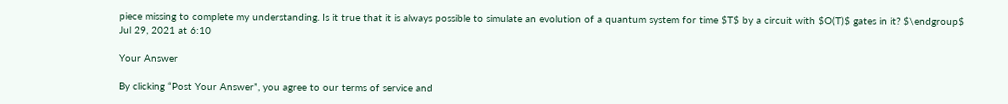piece missing to complete my understanding. Is it true that it is always possible to simulate an evolution of a quantum system for time $T$ by a circuit with $O(T)$ gates in it? $\endgroup$ Jul 29, 2021 at 6:10

Your Answer

By clicking “Post Your Answer”, you agree to our terms of service and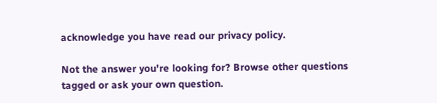acknowledge you have read our privacy policy.

Not the answer you're looking for? Browse other questions tagged or ask your own question.